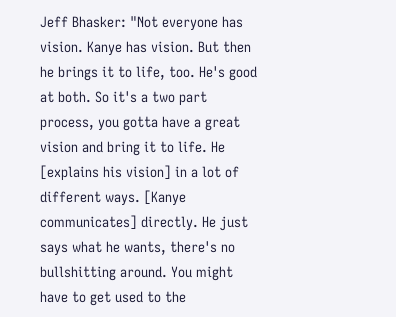Jeff Bhasker: "Not everyone has vision. Kanye has vision. But then he brings it to life, too. He's good at both. So it's a two part process, you gotta have a great vision and bring it to life. He [explains his vision] in a lot of different ways. [Kanye communicates] directly. He just says what he wants, there's no bullshitting around. You might have to get used to the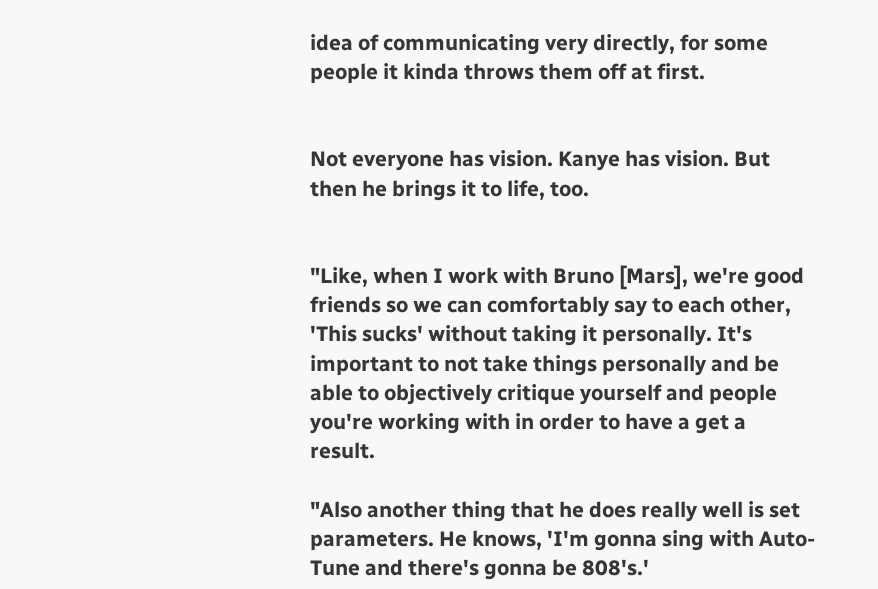idea of communicating very directly, for some people it kinda throws them off at first.


Not everyone has vision. Kanye has vision. But then he brings it to life, too.


"Like, when I work with Bruno [Mars], we're good friends so we can comfortably say to each other, 'This sucks' without taking it personally. It's important to not take things personally and be able to objectively critique yourself and people you're working with in order to have a get a result.

"Also another thing that he does really well is set parameters. He knows, 'I'm gonna sing with Auto-Tune and there's gonna be 808's.'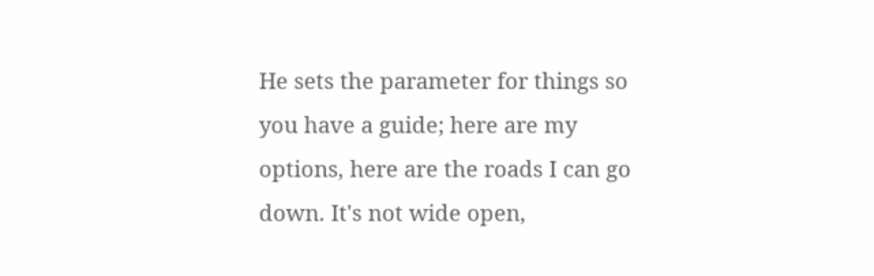He sets the parameter for things so you have a guide; here are my options, here are the roads I can go down. It's not wide open,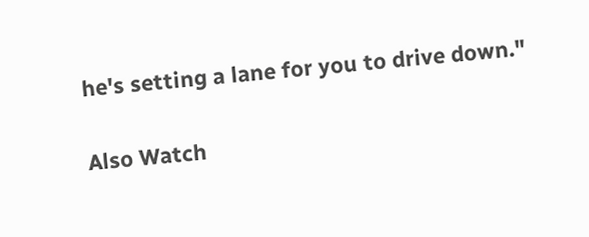he's setting a lane for you to drive down."

Also Watch